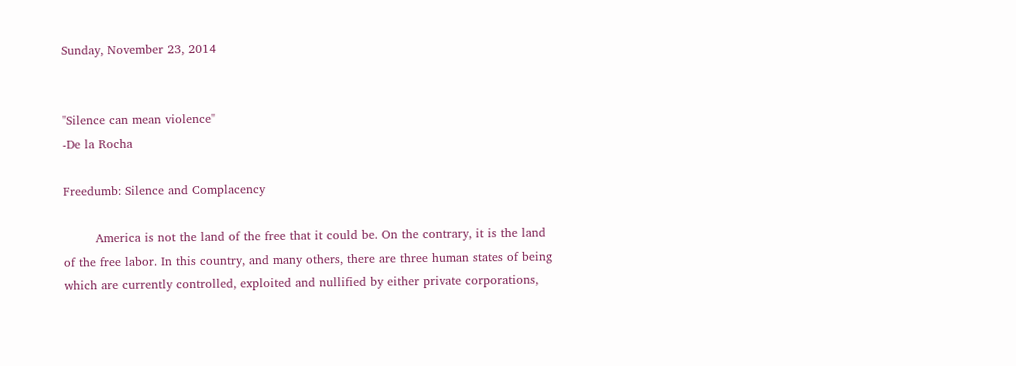Sunday, November 23, 2014


"Silence can mean violence"
-De la Rocha

Freedumb: Silence and Complacency

        America is not the land of the free that it could be. On the contrary, it is the land of the free labor. In this country, and many others, there are three human states of being which are currently controlled, exploited and nullified by either private corporations,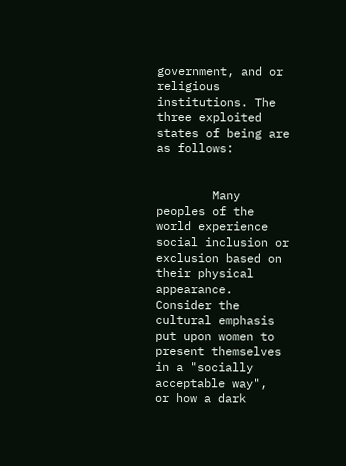government, and or religious institutions. The three exploited states of being are as follows:


        Many peoples of the world experience social inclusion or exclusion based on their physical appearance. Consider the cultural emphasis put upon women to present themselves in a "socially acceptable way",  or how a dark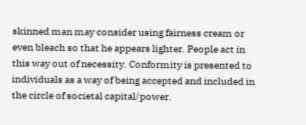skinned man may consider using fairness cream or even bleach so that he appears lighter. People act in this way out of necessity. Conformity is presented to individuals as a way of being accepted and included in the circle of societal capital/power.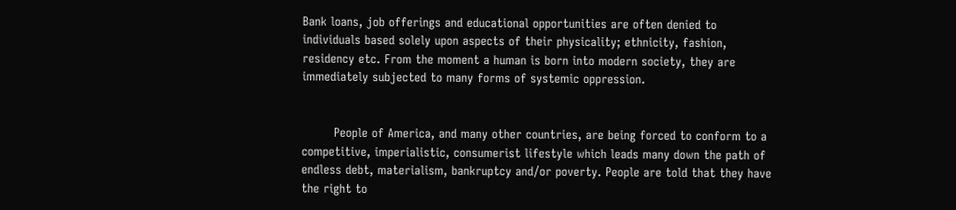Bank loans, job offerings and educational opportunities are often denied to individuals based solely upon aspects of their physicality; ethnicity, fashion, residency etc. From the moment a human is born into modern society, they are immediately subjected to many forms of systemic oppression.


        People of America, and many other countries, are being forced to conform to a competitive, imperialistic, consumerist lifestyle which leads many down the path of endless debt, materialism, bankruptcy and/or poverty. People are told that they have the right to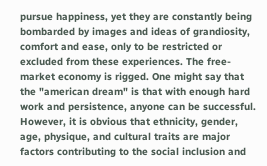pursue happiness, yet they are constantly being bombarded by images and ideas of grandiosity, comfort and ease, only to be restricted or excluded from these experiences. The free-market economy is rigged. One might say that the "american dream" is that with enough hard work and persistence, anyone can be successful. However, it is obvious that ethnicity, gender, age, physique, and cultural traits are major factors contributing to the social inclusion and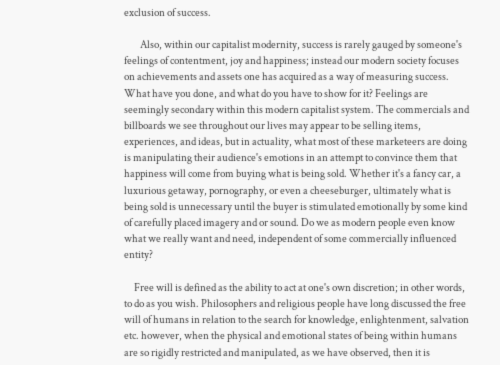exclusion of success.

        Also, within our capitalist modernity, success is rarely gauged by someone's feelings of contentment, joy and happiness; instead our modern society focuses on achievements and assets one has acquired as a way of measuring success. What have you done, and what do you have to show for it? Feelings are seemingly secondary within this modern capitalist system. The commercials and billboards we see throughout our lives may appear to be selling items, experiences, and ideas, but in actuality, what most of these marketeers are doing is manipulating their audience's emotions in an attempt to convince them that happiness will come from buying what is being sold. Whether it's a fancy car, a luxurious getaway, pornography, or even a cheeseburger, ultimately what is being sold is unnecessary until the buyer is stimulated emotionally by some kind of carefully placed imagery and or sound. Do we as modern people even know what we really want and need, independent of some commercially influenced entity?

     Free will is defined as the ability to act at one's own discretion; in other words, to do as you wish. Philosophers and religious people have long discussed the free will of humans in relation to the search for knowledge, enlightenment, salvation etc. however, when the physical and emotional states of being within humans are so rigidly restricted and manipulated, as we have observed, then it is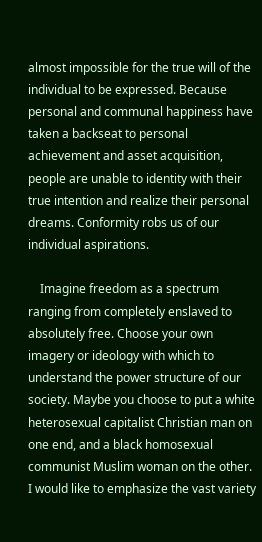almost impossible for the true will of the individual to be expressed. Because personal and communal happiness have taken a backseat to personal achievement and asset acquisition, people are unable to identity with their true intention and realize their personal dreams. Conformity robs us of our individual aspirations.

    Imagine freedom as a spectrum ranging from completely enslaved to absolutely free. Choose your own imagery or ideology with which to understand the power structure of our society. Maybe you choose to put a white heterosexual capitalist Christian man on one end, and a black homosexual communist Muslim woman on the other. I would like to emphasize the vast variety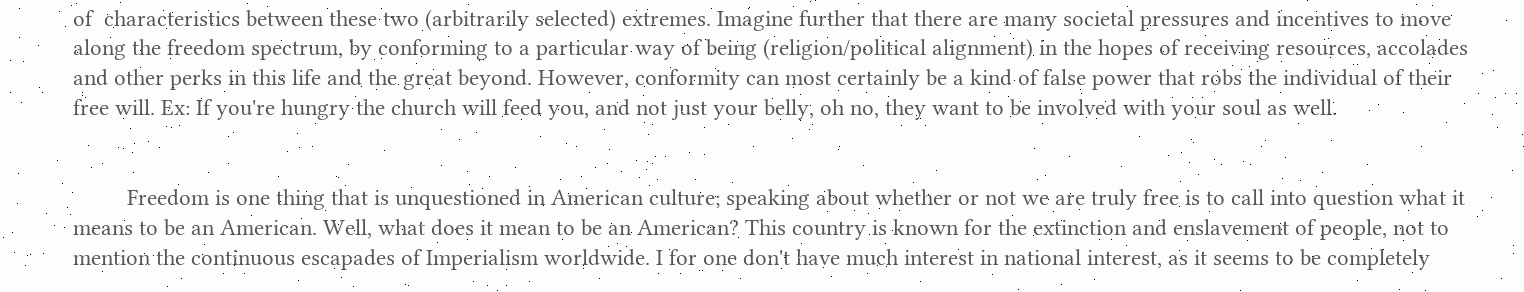of  characteristics between these two (arbitrarily selected) extremes. Imagine further that there are many societal pressures and incentives to move along the freedom spectrum, by conforming to a particular way of being (religion/political alignment) in the hopes of receiving resources, accolades and other perks in this life and the great beyond. However, conformity can most certainly be a kind of false power that robs the individual of their free will. Ex: If you're hungry the church will feed you, and not just your belly, oh no, they want to be involved with your soul as well.


         Freedom is one thing that is unquestioned in American culture; speaking about whether or not we are truly free is to call into question what it means to be an American. Well, what does it mean to be an American? This country is known for the extinction and enslavement of people, not to mention the continuous escapades of Imperialism worldwide. I for one don't have much interest in national interest, as it seems to be completely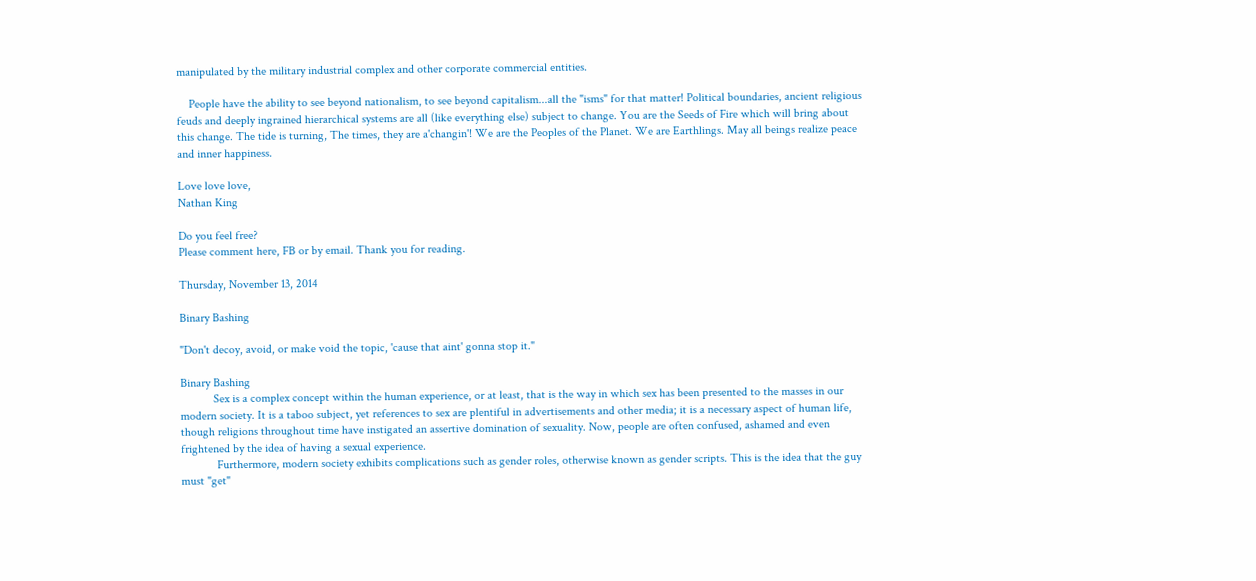manipulated by the military industrial complex and other corporate commercial entities.

    People have the ability to see beyond nationalism, to see beyond capitalism...all the "isms" for that matter! Political boundaries, ancient religious feuds and deeply ingrained hierarchical systems are all (like everything else) subject to change. You are the Seeds of Fire which will bring about this change. The tide is turning, The times, they are a'changin'! We are the Peoples of the Planet. We are Earthlings. May all beings realize peace and inner happiness.

Love love love,
Nathan King

Do you feel free?
Please comment here, FB or by email. Thank you for reading.

Thursday, November 13, 2014

Binary Bashing

"Don't decoy, avoid, or make void the topic, 'cause that aint' gonna stop it."

Binary Bashing
           Sex is a complex concept within the human experience, or at least, that is the way in which sex has been presented to the masses in our modern society. It is a taboo subject, yet references to sex are plentiful in advertisements and other media; it is a necessary aspect of human life, though religions throughout time have instigated an assertive domination of sexuality. Now, people are often confused, ashamed and even frightened by the idea of having a sexual experience.
            Furthermore, modern society exhibits complications such as gender roles, otherwise known as gender scripts. This is the idea that the guy must "get"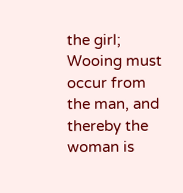the girl; Wooing must occur from the man, and thereby the woman is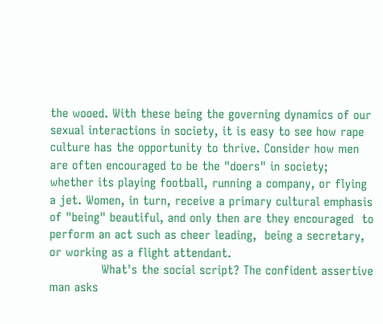the wooed. With these being the governing dynamics of our sexual interactions in society, it is easy to see how rape culture has the opportunity to thrive. Consider how men are often encouraged to be the "doers" in society; whether its playing football, running a company, or flying a jet. Women, in turn, receive a primary cultural emphasis of "being" beautiful, and only then are they encouraged  to perform an act such as cheer leading,  being a secretary, or working as a flight attendant.
             What's the social script? The confident assertive man asks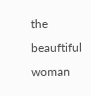the beauftiful woman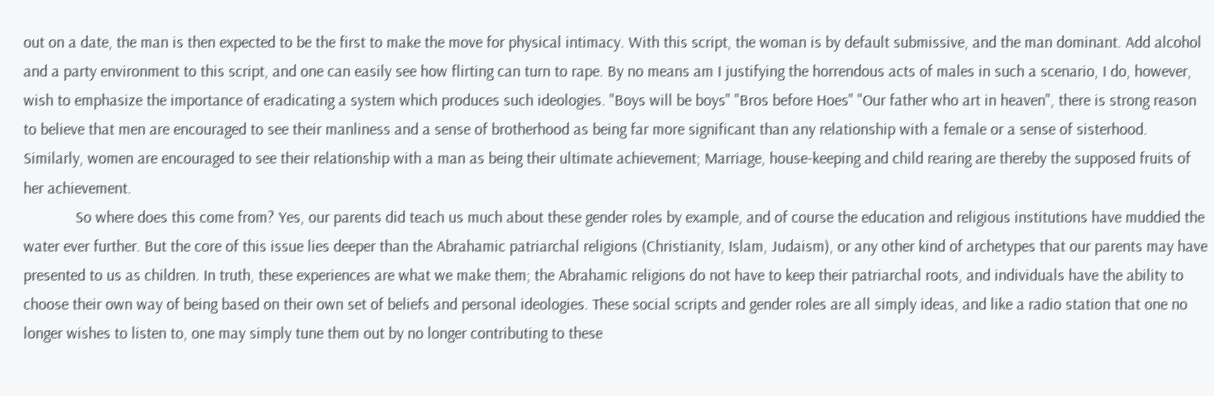out on a date, the man is then expected to be the first to make the move for physical intimacy. With this script, the woman is by default submissive, and the man dominant. Add alcohol and a party environment to this script, and one can easily see how flirting can turn to rape. By no means am I justifying the horrendous acts of males in such a scenario, I do, however, wish to emphasize the importance of eradicating a system which produces such ideologies. "Boys will be boys" "Bros before Hoes" "Our father who art in heaven", there is strong reason to believe that men are encouraged to see their manliness and a sense of brotherhood as being far more significant than any relationship with a female or a sense of sisterhood. Similarly, women are encouraged to see their relationship with a man as being their ultimate achievement; Marriage, house-keeping and child rearing are thereby the supposed fruits of her achievement.
             So where does this come from? Yes, our parents did teach us much about these gender roles by example, and of course the education and religious institutions have muddied the water ever further. But the core of this issue lies deeper than the Abrahamic patriarchal religions (Christianity, Islam, Judaism), or any other kind of archetypes that our parents may have presented to us as children. In truth, these experiences are what we make them; the Abrahamic religions do not have to keep their patriarchal roots, and individuals have the ability to choose their own way of being based on their own set of beliefs and personal ideologies. These social scripts and gender roles are all simply ideas, and like a radio station that one no longer wishes to listen to, one may simply tune them out by no longer contributing to these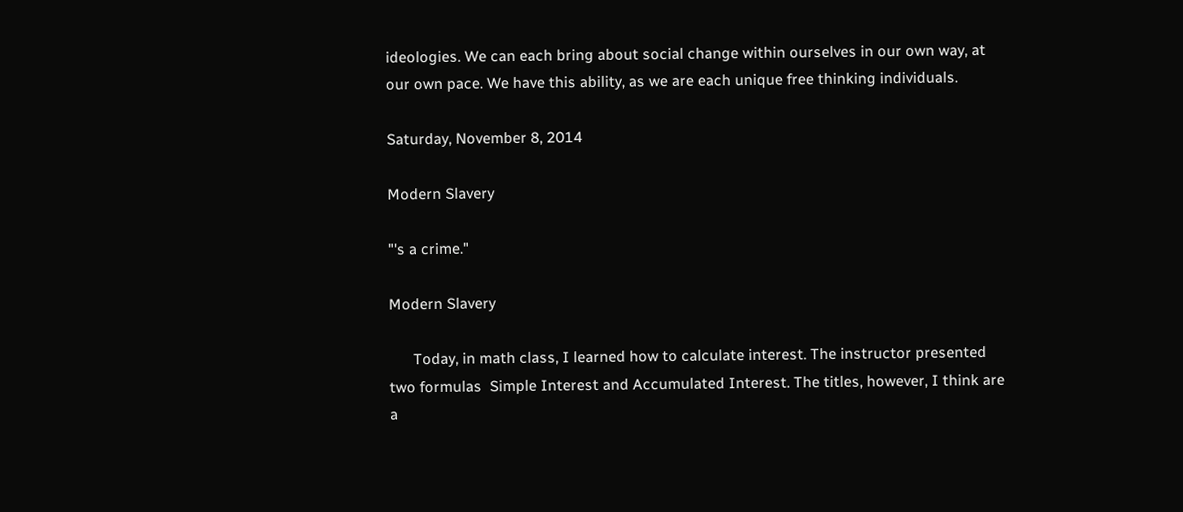ideologies. We can each bring about social change within ourselves in our own way, at our own pace. We have this ability, as we are each unique free thinking individuals.

Saturday, November 8, 2014

Modern Slavery

"'s a crime."

Modern Slavery

      Today, in math class, I learned how to calculate interest. The instructor presented two formulas  Simple Interest and Accumulated Interest. The titles, however, I think are a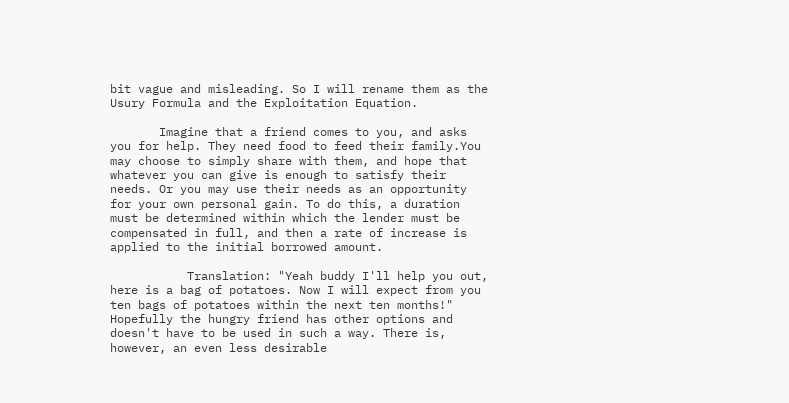bit vague and misleading. So I will rename them as the Usury Formula and the Exploitation Equation.

       Imagine that a friend comes to you, and asks you for help. They need food to feed their family.You may choose to simply share with them, and hope that whatever you can give is enough to satisfy their needs. Or you may use their needs as an opportunity for your own personal gain. To do this, a duration must be determined within which the lender must be compensated in full, and then a rate of increase is applied to the initial borrowed amount.

           Translation: "Yeah buddy I'll help you out, here is a bag of potatoes. Now I will expect from you ten bags of potatoes within the next ten months!" Hopefully the hungry friend has other options and doesn't have to be used in such a way. There is, however, an even less desirable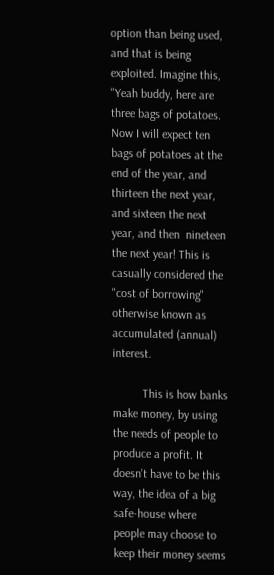option than being used, and that is being exploited. Imagine this, "Yeah buddy, here are three bags of potatoes. Now I will expect ten bags of potatoes at the end of the year, and thirteen the next year, and sixteen the next year, and then  nineteen the next year! This is casually considered the "cost of borrowing" otherwise known as accumulated (annual) interest.

          This is how banks make money, by using the needs of people to produce a profit. It doesn't have to be this way, the idea of a big safe-house where people may choose to keep their money seems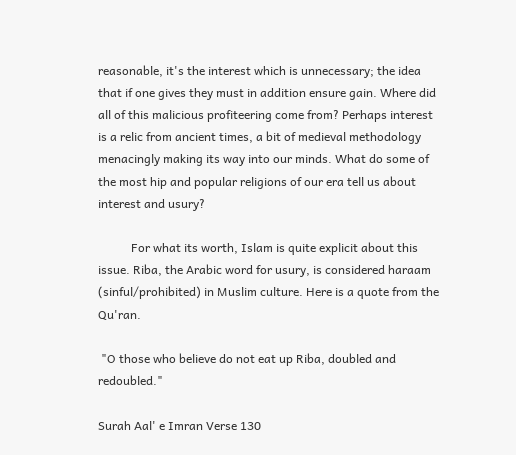reasonable, it's the interest which is unnecessary; the idea that if one gives they must in addition ensure gain. Where did all of this malicious profiteering come from? Perhaps interest is a relic from ancient times, a bit of medieval methodology menacingly making its way into our minds. What do some of the most hip and popular religions of our era tell us about interest and usury?

           For what its worth, Islam is quite explicit about this issue. Riba, the Arabic word for usury, is considered haraam (sinful/prohibited) in Muslim culture. Here is a quote from the Qu'ran.

 "O those who believe do not eat up Riba, doubled and redoubled."

Surah Aal' e Imran Verse 130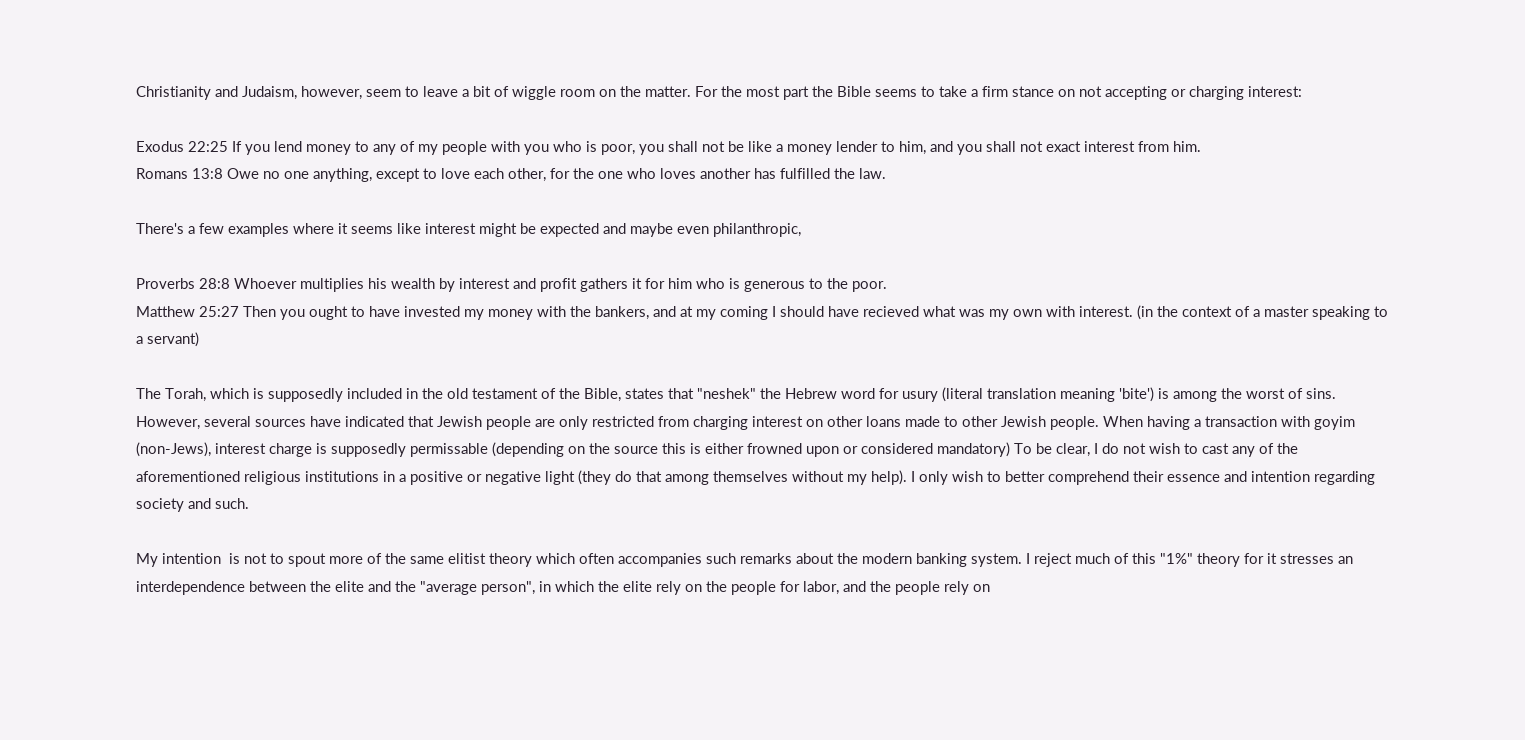Christianity and Judaism, however, seem to leave a bit of wiggle room on the matter. For the most part the Bible seems to take a firm stance on not accepting or charging interest:

Exodus 22:25 If you lend money to any of my people with you who is poor, you shall not be like a money lender to him, and you shall not exact interest from him.
Romans 13:8 Owe no one anything, except to love each other, for the one who loves another has fulfilled the law.

There's a few examples where it seems like interest might be expected and maybe even philanthropic,

Proverbs 28:8 Whoever multiplies his wealth by interest and profit gathers it for him who is generous to the poor.
Matthew 25:27 Then you ought to have invested my money with the bankers, and at my coming I should have recieved what was my own with interest. (in the context of a master speaking to a servant)

The Torah, which is supposedly included in the old testament of the Bible, states that "neshek" the Hebrew word for usury (literal translation meaning 'bite') is among the worst of sins. However, several sources have indicated that Jewish people are only restricted from charging interest on other loans made to other Jewish people. When having a transaction with goyim (non-Jews), interest charge is supposedly permissable (depending on the source this is either frowned upon or considered mandatory) To be clear, I do not wish to cast any of the aforementioned religious institutions in a positive or negative light (they do that among themselves without my help). I only wish to better comprehend their essence and intention regarding society and such.

My intention  is not to spout more of the same elitist theory which often accompanies such remarks about the modern banking system. I reject much of this "1%" theory for it stresses an interdependence between the elite and the "average person", in which the elite rely on the people for labor, and the people rely on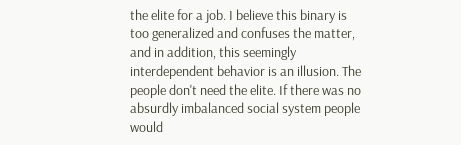the elite for a job. I believe this binary is too generalized and confuses the matter, and in addition, this seemingly interdependent behavior is an illusion. The people don't need the elite. If there was no absurdly imbalanced social system people would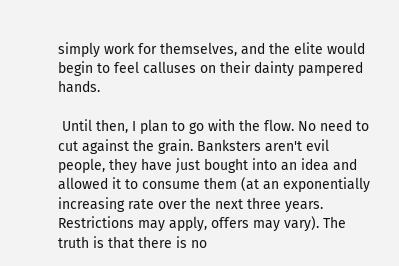simply work for themselves, and the elite would begin to feel calluses on their dainty pampered hands.

 Until then, I plan to go with the flow. No need to cut against the grain. Banksters aren't evil people, they have just bought into an idea and allowed it to consume them (at an exponentially increasing rate over the next three years. Restrictions may apply, offers may vary). The truth is that there is no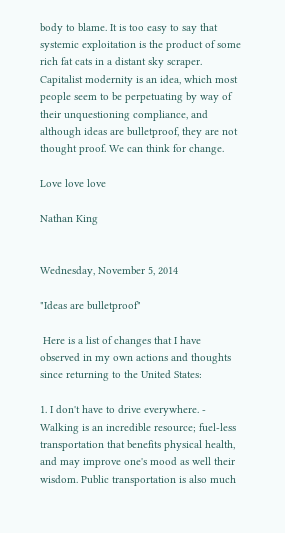body to blame. It is too easy to say that systemic exploitation is the product of some rich fat cats in a distant sky scraper. Capitalist modernity is an idea, which most people seem to be perpetuating by way of their unquestioning compliance, and although ideas are bulletproof, they are not thought proof. We can think for change.

Love love love

Nathan King


Wednesday, November 5, 2014

"Ideas are bulletproof"

 Here is a list of changes that I have observed in my own actions and thoughts since returning to the United States:

1. I don't have to drive everywhere. - Walking is an incredible resource; fuel-less transportation that benefits physical health, and may improve one's mood as well their wisdom. Public transportation is also much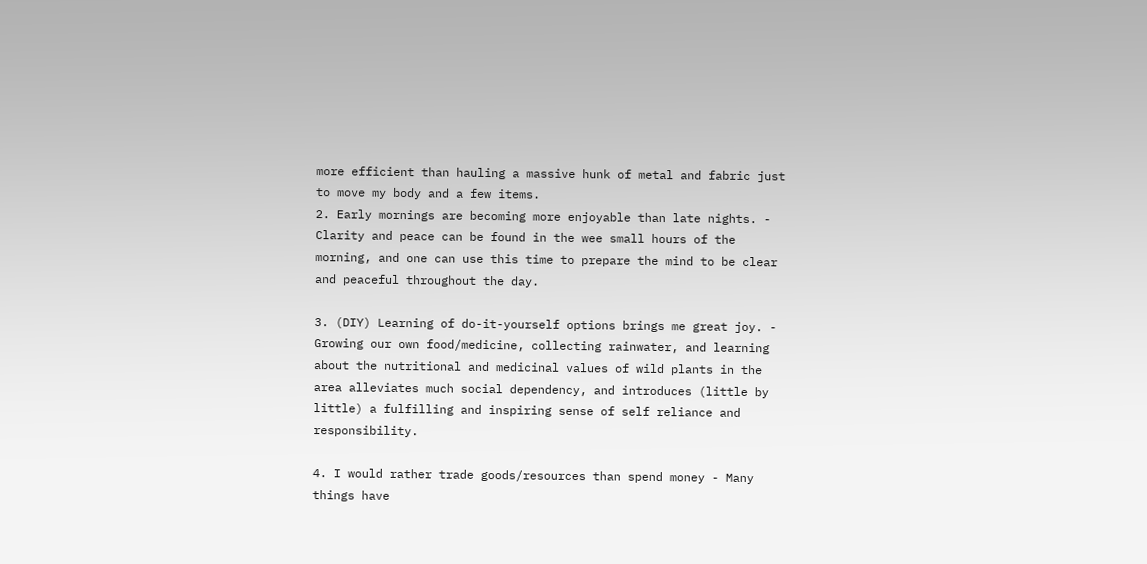more efficient than hauling a massive hunk of metal and fabric just to move my body and a few items.
2. Early mornings are becoming more enjoyable than late nights. - Clarity and peace can be found in the wee small hours of the morning, and one can use this time to prepare the mind to be clear and peaceful throughout the day.

3. (DIY) Learning of do-it-yourself options brings me great joy. - Growing our own food/medicine, collecting rainwater, and learning about the nutritional and medicinal values of wild plants in the area alleviates much social dependency, and introduces (little by little) a fulfilling and inspiring sense of self reliance and responsibility.

4. I would rather trade goods/resources than spend money - Many things have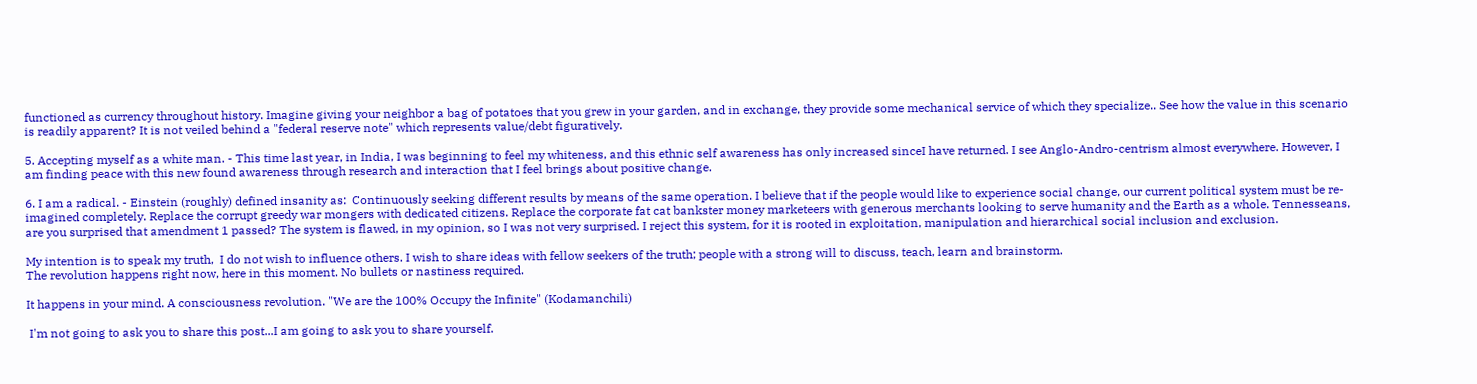functioned as currency throughout history. Imagine giving your neighbor a bag of potatoes that you grew in your garden, and in exchange, they provide some mechanical service of which they specialize.. See how the value in this scenario is readily apparent? It is not veiled behind a "federal reserve note" which represents value/debt figuratively.

5. Accepting myself as a white man. - This time last year, in India, I was beginning to feel my whiteness, and this ethnic self awareness has only increased sinceI have returned. I see Anglo-Andro-centrism almost everywhere. However, I am finding peace with this new found awareness through research and interaction that I feel brings about positive change.

6. I am a radical. - Einstein (roughly) defined insanity as:  Continuously seeking different results by means of the same operation. I believe that if the people would like to experience social change, our current political system must be re-imagined completely. Replace the corrupt greedy war mongers with dedicated citizens. Replace the corporate fat cat bankster money marketeers with generous merchants looking to serve humanity and the Earth as a whole. Tennesseans, are you surprised that amendment 1 passed? The system is flawed, in my opinion, so I was not very surprised. I reject this system, for it is rooted in exploitation, manipulation and hierarchical social inclusion and exclusion.

My intention is to speak my truth,  I do not wish to influence others. I wish to share ideas with fellow seekers of the truth; people with a strong will to discuss, teach, learn and brainstorm.
The revolution happens right now, here in this moment. No bullets or nastiness required.

It happens in your mind. A consciousness revolution. "We are the 100% Occupy the Infinite" (Kodamanchili)

 I'm not going to ask you to share this post...I am going to ask you to share yourself.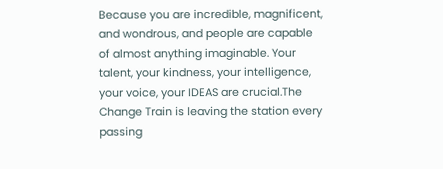Because you are incredible, magnificent, and wondrous, and people are capable of almost anything imaginable. Your talent, your kindness, your intelligence, your voice, your IDEAS are crucial.The Change Train is leaving the station every passing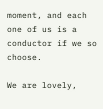moment, and each one of us is a conductor if we so choose.

We are lovely,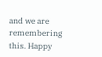and we are remembering this. Happy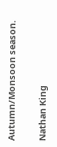Autumn/Monsoon season.

Nathan King